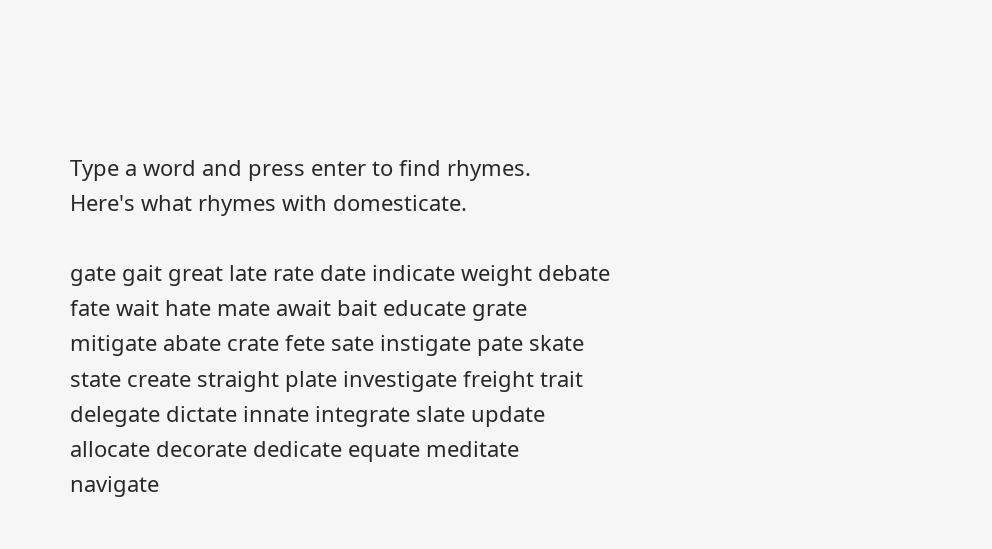Type a word and press enter to find rhymes.
Here's what rhymes with domesticate.

gate gait great late rate date indicate weight debate fate wait hate mate await bait educate grate mitigate abate crate fete sate instigate pate skate state create straight plate investigate freight trait delegate dictate innate integrate slate update allocate decorate dedicate equate meditate navigate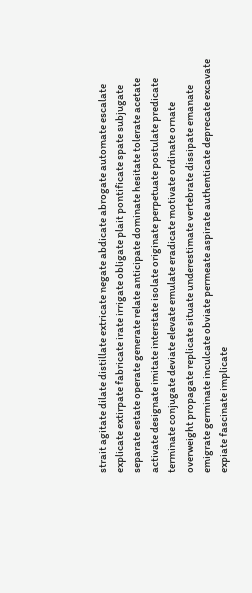strait agitate dilate distillate extricate negate abdicate abrogate automate escalate explicate extirpate fabricate irate irrigate obligate plait pontificate spate subjugate separate estate operate generate relate anticipate dominate hesitate tolerate acetate activate designate imitate interstate isolate originate perpetuate postulate predicate terminate conjugate deviate elevate emulate eradicate motivate ordinate ornate overweight propagate replicate situate underestimate vertebrate dissipate emanate emigrate germinate inculcate obviate permeate aspirate authenticate deprecate excavate expiate fascinate implicate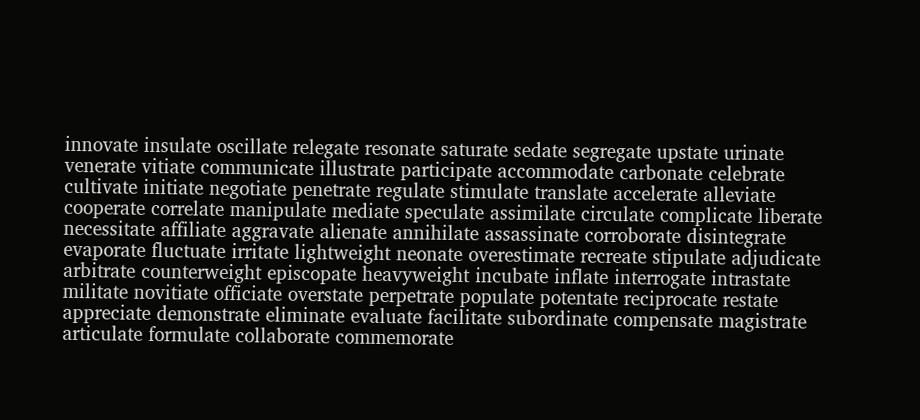innovate insulate oscillate relegate resonate saturate sedate segregate upstate urinate venerate vitiate communicate illustrate participate accommodate carbonate celebrate cultivate initiate negotiate penetrate regulate stimulate translate accelerate alleviate cooperate correlate manipulate mediate speculate assimilate circulate complicate liberate necessitate affiliate aggravate alienate annihilate assassinate corroborate disintegrate evaporate fluctuate irritate lightweight neonate overestimate recreate stipulate adjudicate arbitrate counterweight episcopate heavyweight incubate inflate interrogate intrastate militate novitiate officiate overstate perpetrate populate potentate reciprocate restate appreciate demonstrate eliminate evaluate facilitate subordinate compensate magistrate articulate formulate collaborate commemorate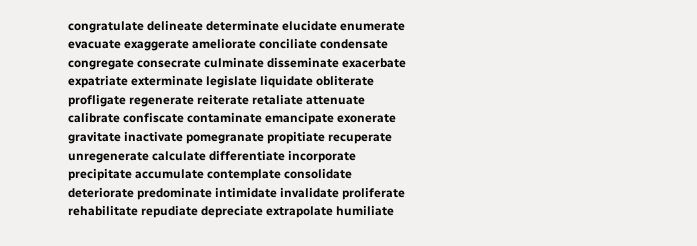congratulate delineate determinate elucidate enumerate evacuate exaggerate ameliorate conciliate condensate congregate consecrate culminate disseminate exacerbate expatriate exterminate legislate liquidate obliterate profligate regenerate reiterate retaliate attenuate calibrate confiscate contaminate emancipate exonerate gravitate inactivate pomegranate propitiate recuperate unregenerate calculate differentiate incorporate precipitate accumulate contemplate consolidate deteriorate predominate intimidate invalidate proliferate rehabilitate repudiate depreciate extrapolate humiliate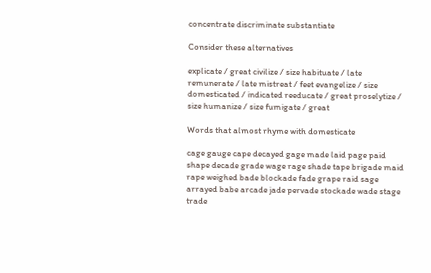concentrate discriminate substantiate

Consider these alternatives

explicate / great civilize / size habituate / late remunerate / late mistreat / feet evangelize / size domesticated / indicated reeducate / great proselytize / size humanize / size fumigate / great

Words that almost rhyme with domesticate

cage gauge cape decayed gage made laid page paid shape decade grade wage rage shade tape brigade maid rape weighed bade blockade fade grape raid sage arrayed babe arcade jade pervade stockade wade stage trade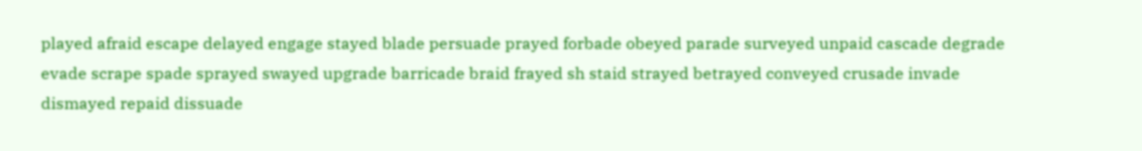played afraid escape delayed engage stayed blade persuade prayed forbade obeyed parade surveyed unpaid cascade degrade evade scrape spade sprayed swayed upgrade barricade braid frayed sh staid strayed betrayed conveyed crusade invade dismayed repaid dissuade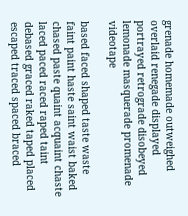grenade homemade outweighed overlaid renegade displayed portrayed retrograde disobeyed lemonade masquerade promenade videotape

based faced shaped taste waste faint paint haste saint waist baked chased paste quaint acquaint chaste laced paced raced raped taint debased graced raked taped placed escaped traced spaced braced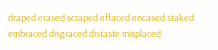draped erased scraped effaced encased staked embraced disgraced distaste misplaced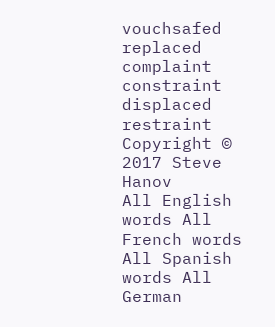vouchsafed replaced complaint constraint displaced restraint
Copyright © 2017 Steve Hanov
All English words All French words All Spanish words All German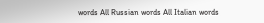words All Russian words All Italian words